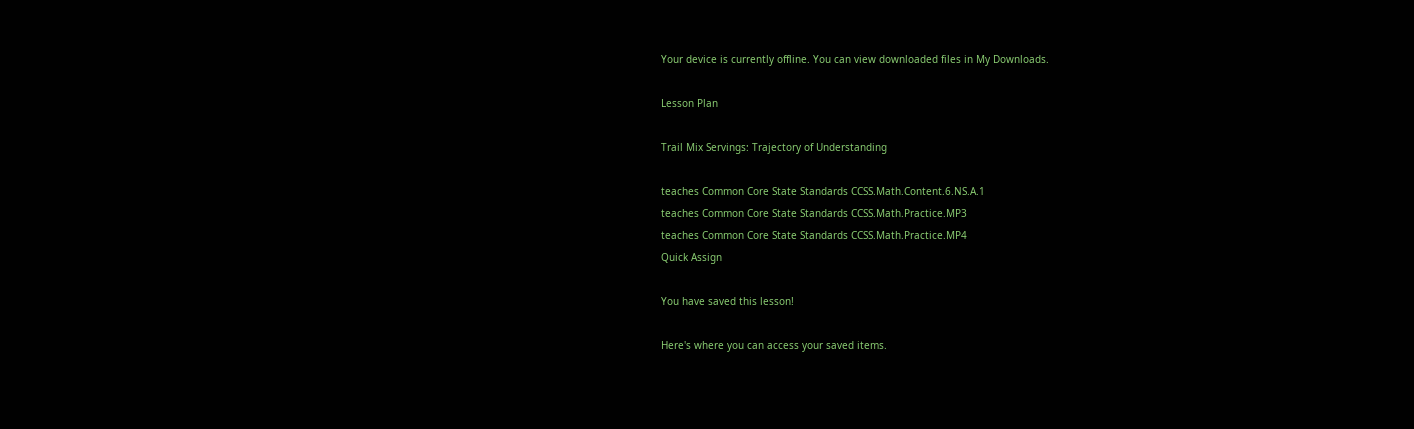Your device is currently offline. You can view downloaded files in My Downloads.

Lesson Plan

Trail Mix Servings: Trajectory of Understanding

teaches Common Core State Standards CCSS.Math.Content.6.NS.A.1
teaches Common Core State Standards CCSS.Math.Practice.MP3
teaches Common Core State Standards CCSS.Math.Practice.MP4
Quick Assign

You have saved this lesson!

Here's where you can access your saved items.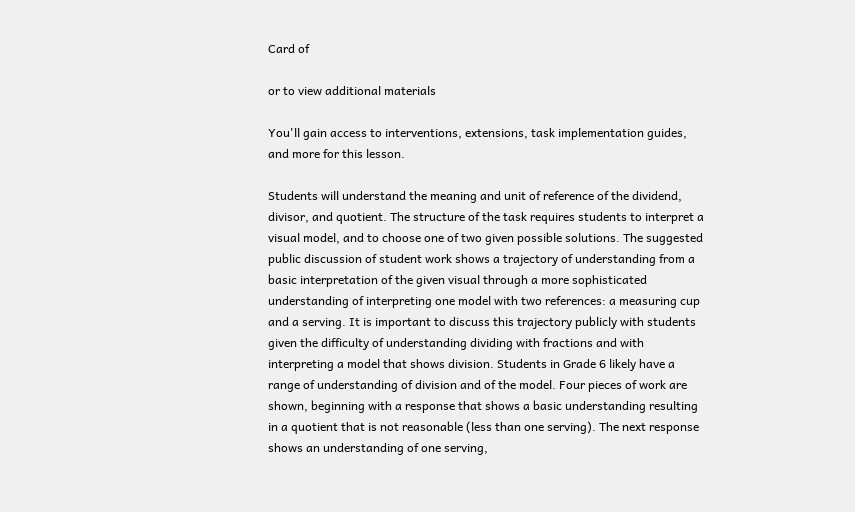Card of

or to view additional materials

You'll gain access to interventions, extensions, task implementation guides, and more for this lesson.

Students will understand the meaning and unit of reference of the dividend, divisor, and quotient. The structure of the task requires students to interpret a visual model, and to choose one of two given possible solutions. The suggested public discussion of student work shows a trajectory of understanding from a basic interpretation of the given visual through a more sophisticated understanding of interpreting one model with two references: a measuring cup and a serving. It is important to discuss this trajectory publicly with students given the difficulty of understanding dividing with fractions and with interpreting a model that shows division. Students in Grade 6 likely have a range of understanding of division and of the model. Four pieces of work are shown, beginning with a response that shows a basic understanding resulting in a quotient that is not reasonable (less than one serving). The next response shows an understanding of one serving,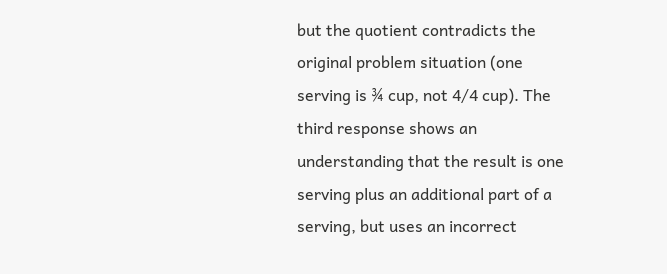but the quotient contradicts the original problem situation (one serving is ¾ cup, not 4/4 cup). The third response shows an understanding that the result is one serving plus an additional part of a serving, but uses an incorrect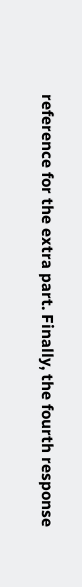reference for the extra part. Finally, the fourth response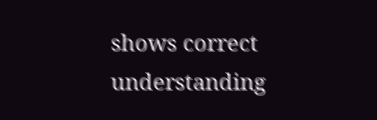shows correct understanding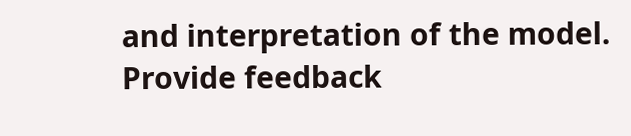and interpretation of the model.
Provide feedback